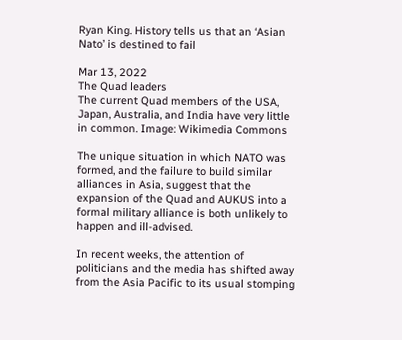Ryan King. History tells us that an ‘Asian Nato’ is destined to fail

Mar 13, 2022
The Quad leaders
The current Quad members of the USA, Japan, Australia, and India have very little in common. Image: Wikimedia Commons

The unique situation in which NATO was formed, and the failure to build similar alliances in Asia, suggest that the expansion of the Quad and AUKUS into a formal military alliance is both unlikely to happen and ill-advised.

In recent weeks, the attention of politicians and the media has shifted away from the Asia Pacific to its usual stomping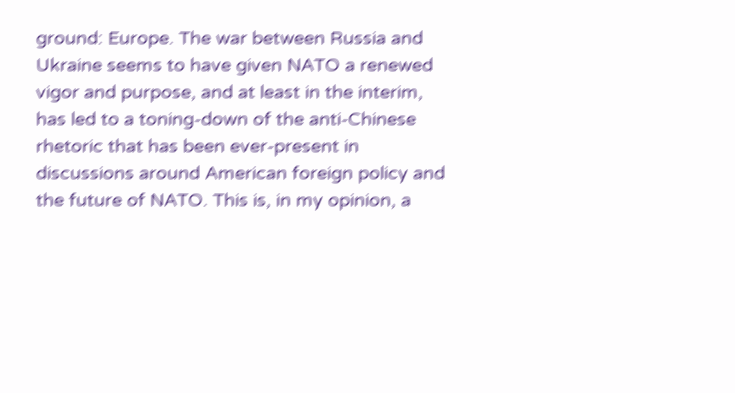ground: Europe. The war between Russia and Ukraine seems to have given NATO a renewed vigor and purpose, and at least in the interim, has led to a toning-down of the anti-Chinese rhetoric that has been ever-present in discussions around American foreign policy and the future of NATO. This is, in my opinion, a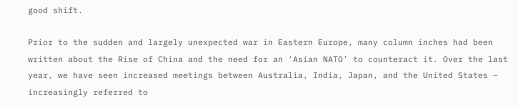good shift.

Prior to the sudden and largely unexpected war in Eastern Europe, many column inches had been written about the Rise of China and the need for an ‘Asian NATO’ to counteract it. Over the last year, we have seen increased meetings between Australia, India, Japan, and the United States – increasingly referred to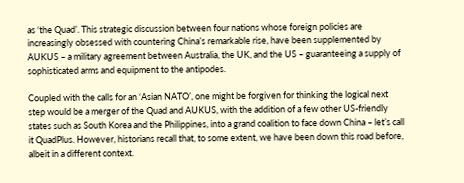as ‘the Quad’. This strategic discussion between four nations whose foreign policies are increasingly obsessed with countering China’s remarkable rise, have been supplemented by AUKUS – a military agreement between Australia, the UK, and the US – guaranteeing a supply of sophisticated arms and equipment to the antipodes.

Coupled with the calls for an ‘Asian NATO’, one might be forgiven for thinking the logical next step would be a merger of the Quad and AUKUS, with the addition of a few other US-friendly states such as South Korea and the Philippines, into a grand coalition to face down China – let’s call it QuadPlus. However, historians recall that, to some extent, we have been down this road before, albeit in a different context.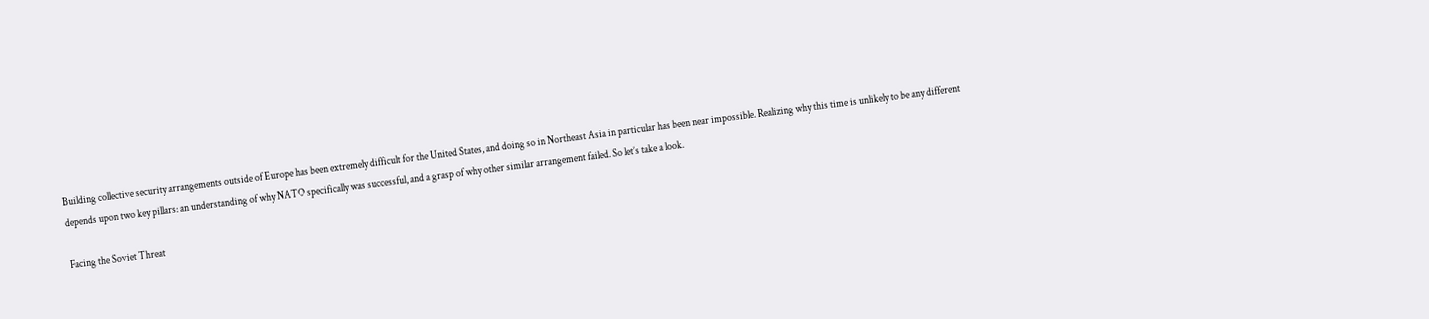Building collective security arrangements outside of Europe has been extremely difficult for the United States, and doing so in Northeast Asia in particular has been near impossible. Realizing why this time is unlikely to be any different depends upon two key pillars: an understanding of why NATO specifically was successful, and a grasp of why other similar arrangement failed. So let’s take a look.

Facing the Soviet Threat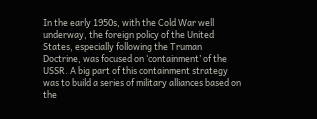In the early 1950s, with the Cold War well underway, the foreign policy of the United States, especially following the Truman Doctrine, was focused on ‘containment’ of the USSR. A big part of this containment strategy was to build a series of military alliances based on the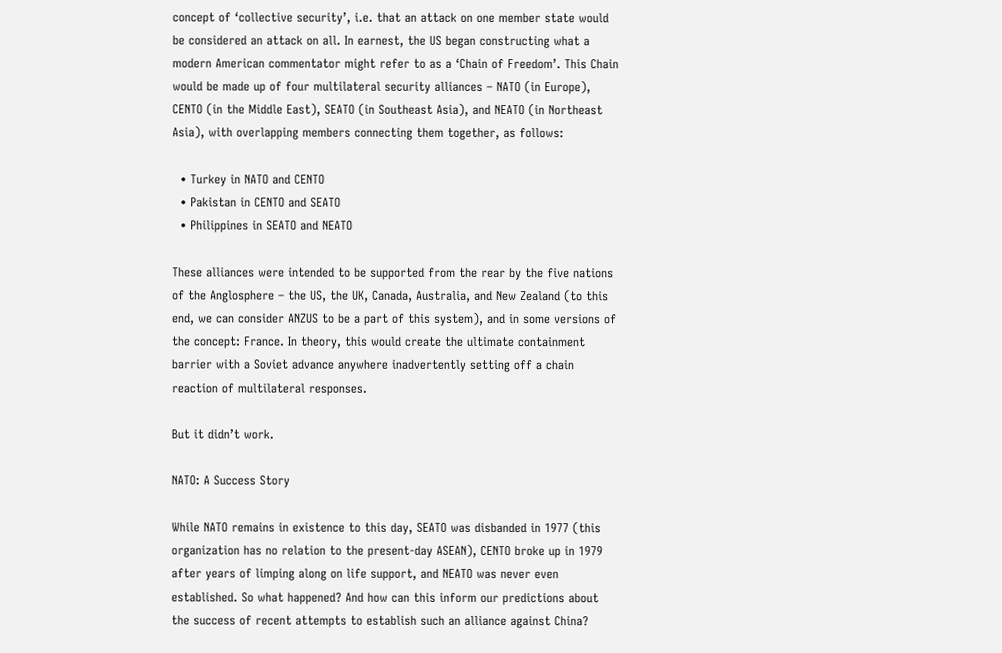concept of ‘collective security’, i.e. that an attack on one member state would be considered an attack on all. In earnest, the US began constructing what a modern American commentator might refer to as a ‘Chain of Freedom’. This Chain would be made up of four multilateral security alliances – NATO (in Europe), CENTO (in the Middle East), SEATO (in Southeast Asia), and NEATO (in Northeast Asia), with overlapping members connecting them together, as follows:

  • Turkey in NATO and CENTO
  • Pakistan in CENTO and SEATO
  • Philippines in SEATO and NEATO

These alliances were intended to be supported from the rear by the five nations of the Anglosphere – the US, the UK, Canada, Australia, and New Zealand (to this end, we can consider ANZUS to be a part of this system), and in some versions of the concept: France. In theory, this would create the ultimate containment barrier with a Soviet advance anywhere inadvertently setting off a chain reaction of multilateral responses.

But it didn’t work.

NATO: A Success Story

While NATO remains in existence to this day, SEATO was disbanded in 1977 (this organization has no relation to the present-day ASEAN), CENTO broke up in 1979 after years of limping along on life support, and NEATO was never even established. So what happened? And how can this inform our predictions about the success of recent attempts to establish such an alliance against China?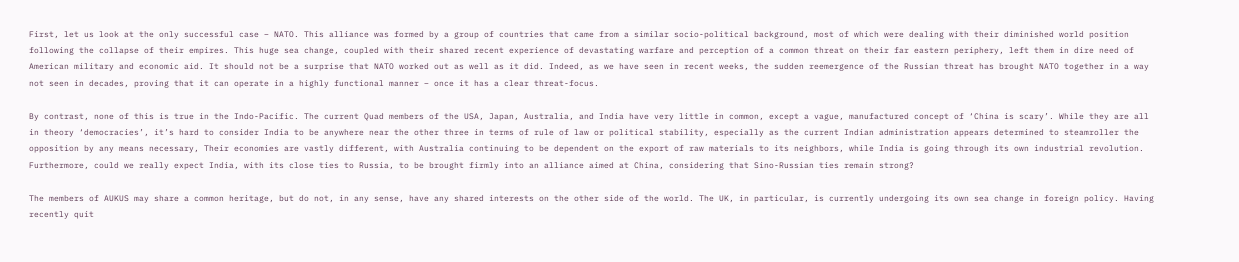First, let us look at the only successful case – NATO. This alliance was formed by a group of countries that came from a similar socio-political background, most of which were dealing with their diminished world position following the collapse of their empires. This huge sea change, coupled with their shared recent experience of devastating warfare and perception of a common threat on their far eastern periphery, left them in dire need of American military and economic aid. It should not be a surprise that NATO worked out as well as it did. Indeed, as we have seen in recent weeks, the sudden reemergence of the Russian threat has brought NATO together in a way not seen in decades, proving that it can operate in a highly functional manner – once it has a clear threat-focus.

By contrast, none of this is true in the Indo-Pacific. The current Quad members of the USA, Japan, Australia, and India have very little in common, except a vague, manufactured concept of ‘China is scary’. While they are all in theory ‘democracies’, it’s hard to consider India to be anywhere near the other three in terms of rule of law or political stability, especially as the current Indian administration appears determined to steamroller the opposition by any means necessary, Their economies are vastly different, with Australia continuing to be dependent on the export of raw materials to its neighbors, while India is going through its own industrial revolution. Furthermore, could we really expect India, with its close ties to Russia, to be brought firmly into an alliance aimed at China, considering that Sino-Russian ties remain strong?

The members of AUKUS may share a common heritage, but do not, in any sense, have any shared interests on the other side of the world. The UK, in particular, is currently undergoing its own sea change in foreign policy. Having recently quit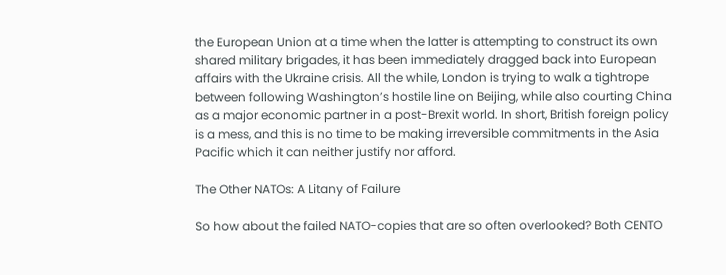the European Union at a time when the latter is attempting to construct its own shared military brigades, it has been immediately dragged back into European affairs with the Ukraine crisis. All the while, London is trying to walk a tightrope between following Washington’s hostile line on Beijing, while also courting China as a major economic partner in a post-Brexit world. In short, British foreign policy is a mess, and this is no time to be making irreversible commitments in the Asia Pacific which it can neither justify nor afford.

The Other NATOs: A Litany of Failure

So how about the failed NATO-copies that are so often overlooked? Both CENTO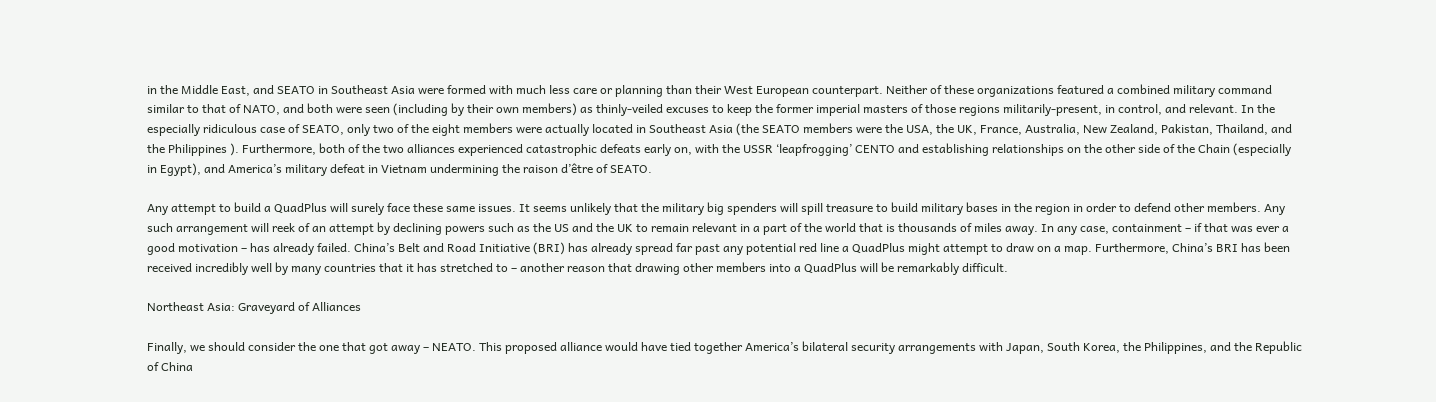in the Middle East, and SEATO in Southeast Asia were formed with much less care or planning than their West European counterpart. Neither of these organizations featured a combined military command similar to that of NATO, and both were seen (including by their own members) as thinly-veiled excuses to keep the former imperial masters of those regions militarily-present, in control, and relevant. In the especially ridiculous case of SEATO, only two of the eight members were actually located in Southeast Asia (the SEATO members were the USA, the UK, France, Australia, New Zealand, Pakistan, Thailand, and the Philippines ). Furthermore, both of the two alliances experienced catastrophic defeats early on, with the USSR ‘leapfrogging’ CENTO and establishing relationships on the other side of the Chain (especially in Egypt), and America’s military defeat in Vietnam undermining the raison d’être of SEATO.

Any attempt to build a QuadPlus will surely face these same issues. It seems unlikely that the military big spenders will spill treasure to build military bases in the region in order to defend other members. Any such arrangement will reek of an attempt by declining powers such as the US and the UK to remain relevant in a part of the world that is thousands of miles away. In any case, containment – if that was ever a good motivation – has already failed. China’s Belt and Road Initiative (BRI) has already spread far past any potential red line a QuadPlus might attempt to draw on a map. Furthermore, China’s BRI has been received incredibly well by many countries that it has stretched to – another reason that drawing other members into a QuadPlus will be remarkably difficult.

Northeast Asia: Graveyard of Alliances

Finally, we should consider the one that got away – NEATO. This proposed alliance would have tied together America’s bilateral security arrangements with Japan, South Korea, the Philippines, and the Republic of China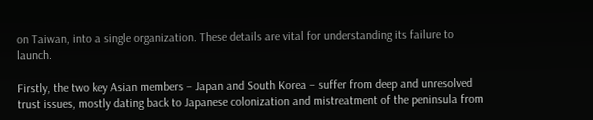on Taiwan, into a single organization. These details are vital for understanding its failure to launch.

Firstly, the two key Asian members – Japan and South Korea – suffer from deep and unresolved trust issues, mostly dating back to Japanese colonization and mistreatment of the peninsula from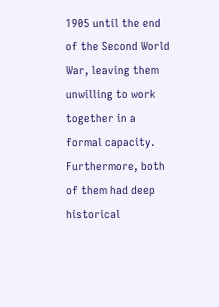1905 until the end of the Second World War, leaving them unwilling to work together in a formal capacity. Furthermore, both of them had deep historical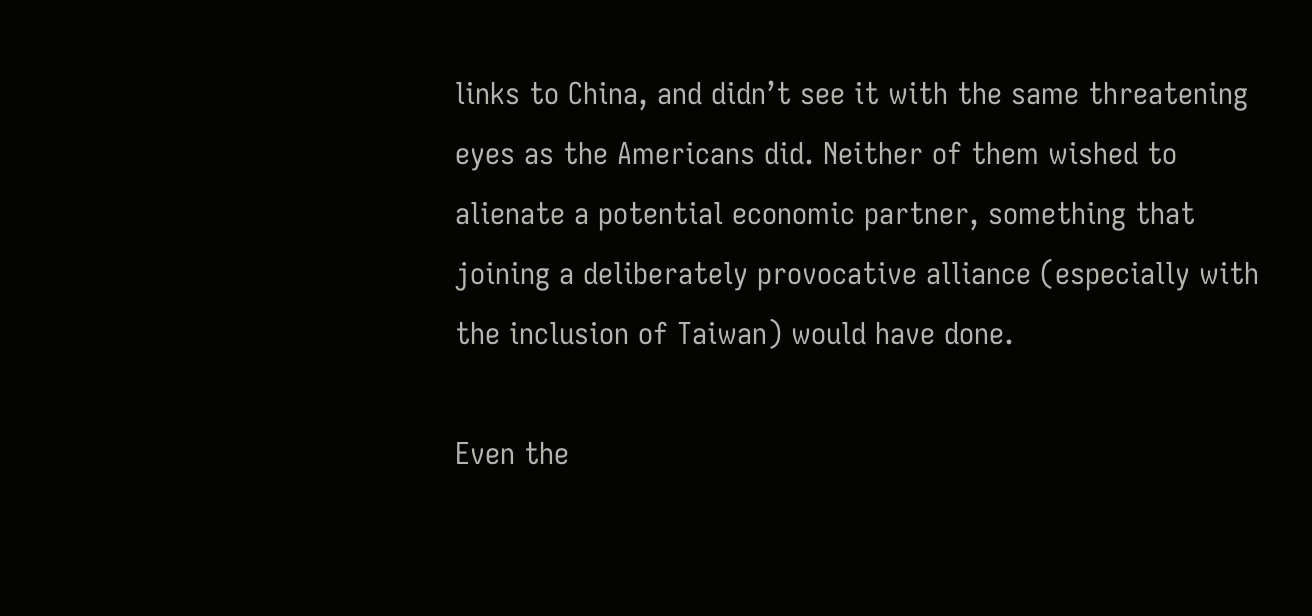links to China, and didn’t see it with the same threatening eyes as the Americans did. Neither of them wished to alienate a potential economic partner, something that joining a deliberately provocative alliance (especially with the inclusion of Taiwan) would have done.

Even the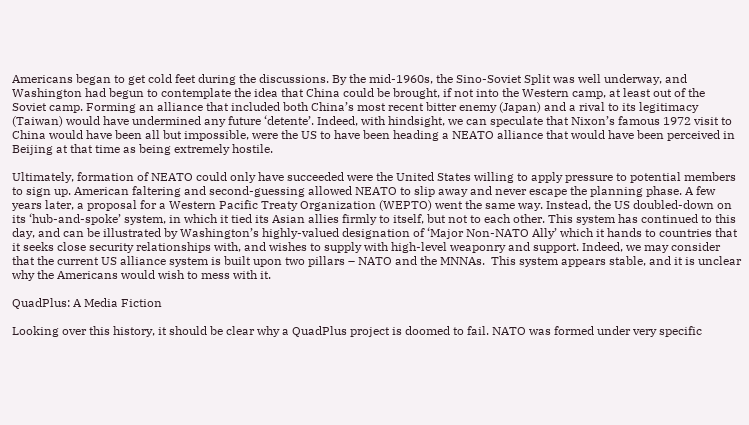Americans began to get cold feet during the discussions. By the mid-1960s, the Sino-Soviet Split was well underway, and Washington had begun to contemplate the idea that China could be brought, if not into the Western camp, at least out of the Soviet camp. Forming an alliance that included both China’s most recent bitter enemy (Japan) and a rival to its legitimacy (Taiwan) would have undermined any future ‘detente’. Indeed, with hindsight, we can speculate that Nixon’s famous 1972 visit to China would have been all but impossible, were the US to have been heading a NEATO alliance that would have been perceived in Beijing at that time as being extremely hostile.

Ultimately, formation of NEATO could only have succeeded were the United States willing to apply pressure to potential members to sign up. American faltering and second-guessing allowed NEATO to slip away and never escape the planning phase. A few years later, a proposal for a Western Pacific Treaty Organization (WEPTO) went the same way. Instead, the US doubled-down on its ‘hub-and-spoke’ system, in which it tied its Asian allies firmly to itself, but not to each other. This system has continued to this day, and can be illustrated by Washington’s highly-valued designation of ‘Major Non-NATO Ally’ which it hands to countries that it seeks close security relationships with, and wishes to supply with high-level weaponry and support. Indeed, we may consider that the current US alliance system is built upon two pillars – NATO and the MNNAs.  This system appears stable, and it is unclear why the Americans would wish to mess with it.

QuadPlus: A Media Fiction

Looking over this history, it should be clear why a QuadPlus project is doomed to fail. NATO was formed under very specific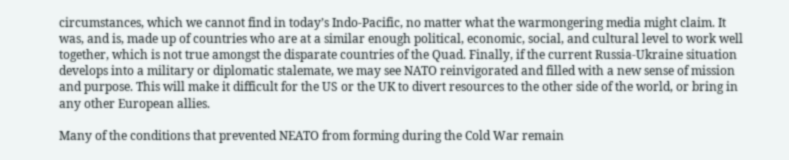circumstances, which we cannot find in today’s Indo-Pacific, no matter what the warmongering media might claim. It was, and is, made up of countries who are at a similar enough political, economic, social, and cultural level to work well together, which is not true amongst the disparate countries of the Quad. Finally, if the current Russia-Ukraine situation develops into a military or diplomatic stalemate, we may see NATO reinvigorated and filled with a new sense of mission and purpose. This will make it difficult for the US or the UK to divert resources to the other side of the world, or bring in any other European allies.

Many of the conditions that prevented NEATO from forming during the Cold War remain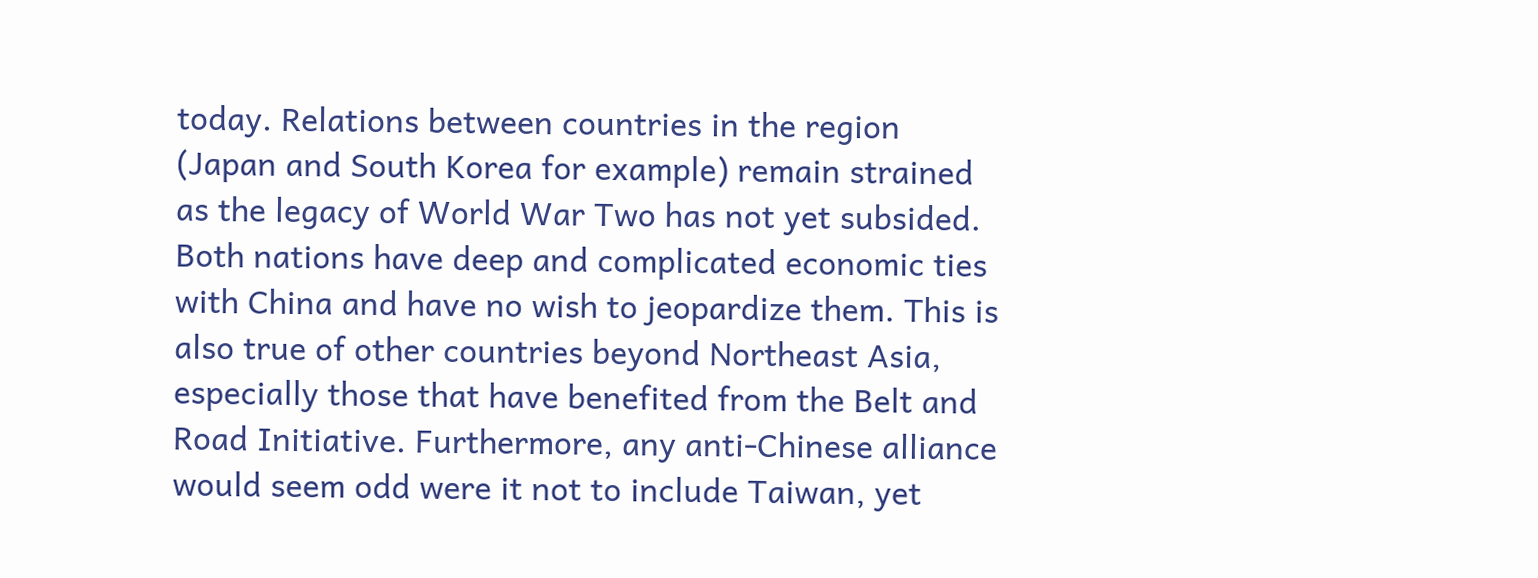today. Relations between countries in the region (Japan and South Korea for example) remain strained as the legacy of World War Two has not yet subsided. Both nations have deep and complicated economic ties with China and have no wish to jeopardize them. This is also true of other countries beyond Northeast Asia, especially those that have benefited from the Belt and Road Initiative. Furthermore, any anti-Chinese alliance would seem odd were it not to include Taiwan, yet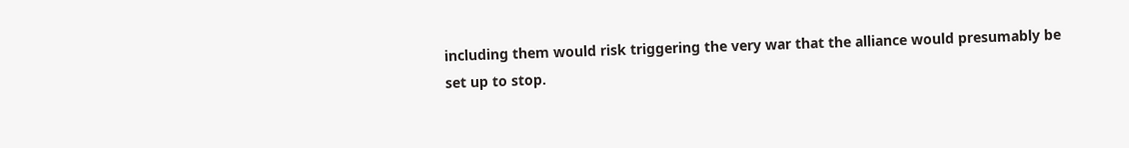including them would risk triggering the very war that the alliance would presumably be set up to stop.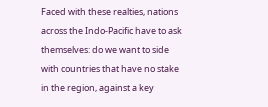Faced with these realties, nations across the Indo-Pacific have to ask themselves: do we want to side with countries that have no stake in the region, against a key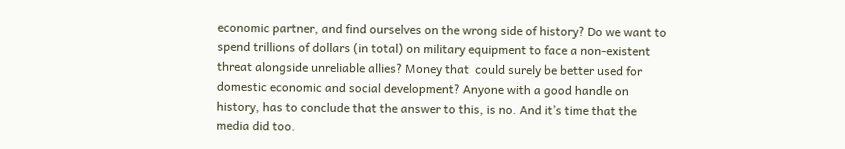economic partner, and find ourselves on the wrong side of history? Do we want to spend trillions of dollars (in total) on military equipment to face a non-existent threat alongside unreliable allies? Money that  could surely be better used for domestic economic and social development? Anyone with a good handle on history, has to conclude that the answer to this, is no. And it’s time that the media did too.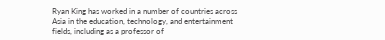Ryan King has worked in a number of countries across Asia in the education, technology, and entertainment fields, including as a professor of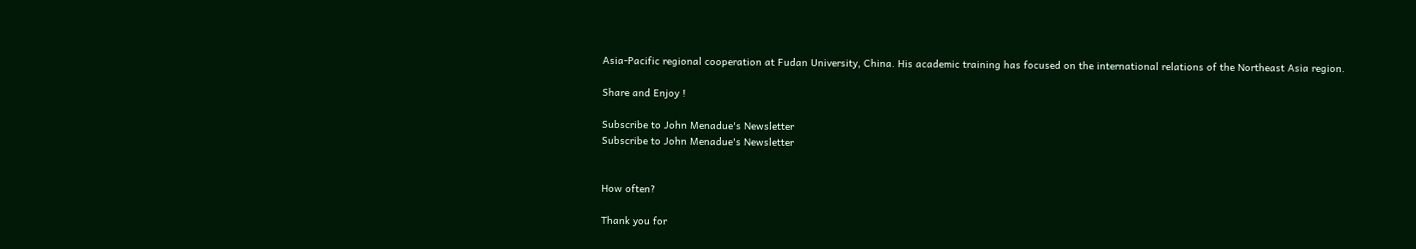Asia-Pacific regional cooperation at Fudan University, China. His academic training has focused on the international relations of the Northeast Asia region.

Share and Enjoy !

Subscribe to John Menadue's Newsletter
Subscribe to John Menadue's Newsletter


How often?

Thank you for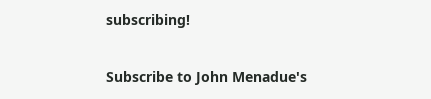subscribing!

Subscribe to John Menadue's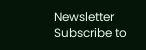Newsletter
Subscribe to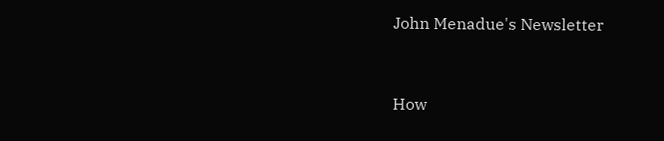John Menadue's Newsletter


How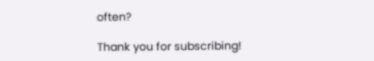often?

Thank you for subscribing!